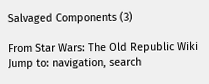Salvaged Components (3)

From Star Wars: The Old Republic Wiki
Jump to: navigation, search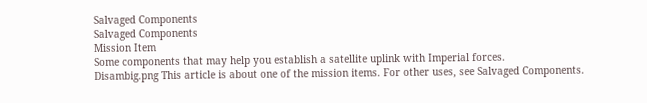Salvaged Components
Salvaged Components
Mission Item
Some components that may help you establish a satellite uplink with Imperial forces.
Disambig.png This article is about one of the mission items. For other uses, see Salvaged Components.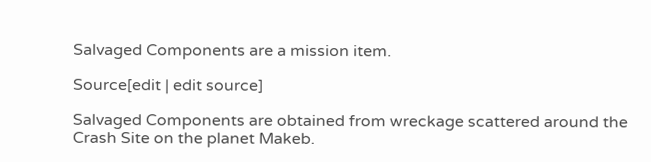Salvaged Components are a mission item.

Source[edit | edit source]

Salvaged Components are obtained from wreckage scattered around the Crash Site on the planet Makeb.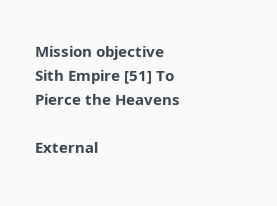Mission objective
Sith Empire [51] To Pierce the Heavens

External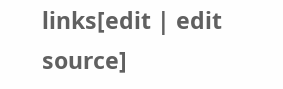links[edit | edit source]